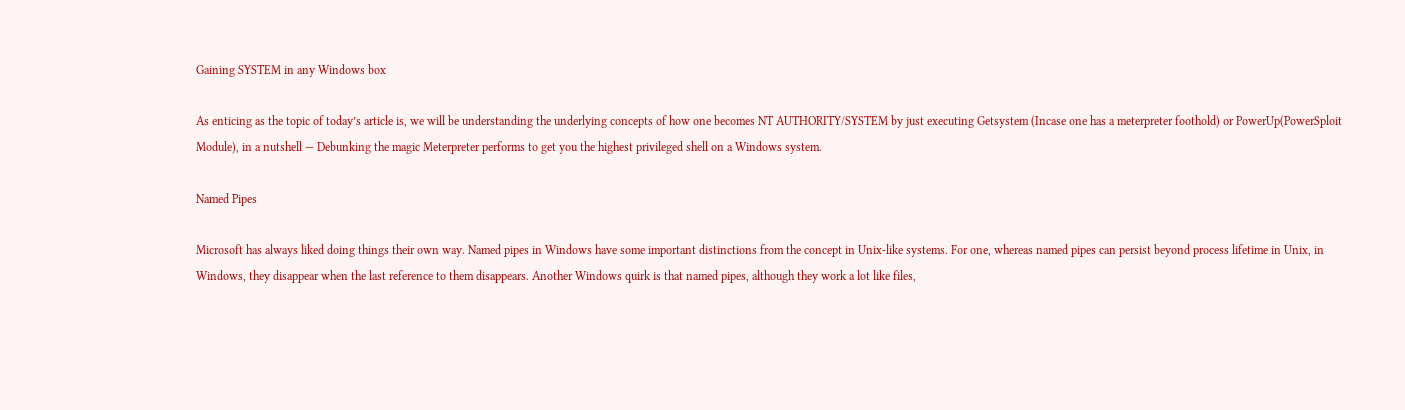Gaining SYSTEM in any Windows box

As enticing as the topic of today’s article is, we will be understanding the underlying concepts of how one becomes NT AUTHORITY/SYSTEM by just executing Getsystem (Incase one has a meterpreter foothold) or PowerUp(PowerSploit Module), in a nutshell — Debunking the magic Meterpreter performs to get you the highest privileged shell on a Windows system.

Named Pipes

Microsoft has always liked doing things their own way. Named pipes in Windows have some important distinctions from the concept in Unix-like systems. For one, whereas named pipes can persist beyond process lifetime in Unix, in Windows, they disappear when the last reference to them disappears. Another Windows quirk is that named pipes, although they work a lot like files,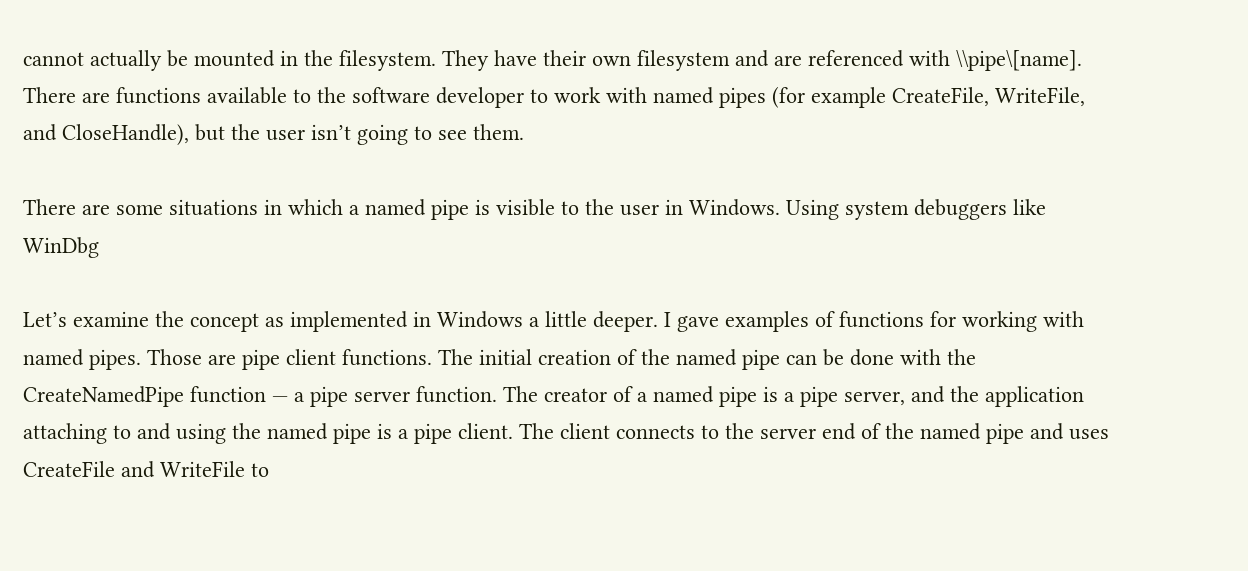cannot actually be mounted in the filesystem. They have their own filesystem and are referenced with \\pipe\[name]. There are functions available to the software developer to work with named pipes (for example CreateFile, WriteFile, and CloseHandle), but the user isn’t going to see them.

There are some situations in which a named pipe is visible to the user in Windows. Using system debuggers like WinDbg

Let’s examine the concept as implemented in Windows a little deeper. I gave examples of functions for working with named pipes. Those are pipe client functions. The initial creation of the named pipe can be done with the CreateNamedPipe function — a pipe server function. The creator of a named pipe is a pipe server, and the application attaching to and using the named pipe is a pipe client. The client connects to the server end of the named pipe and uses CreateFile and WriteFile to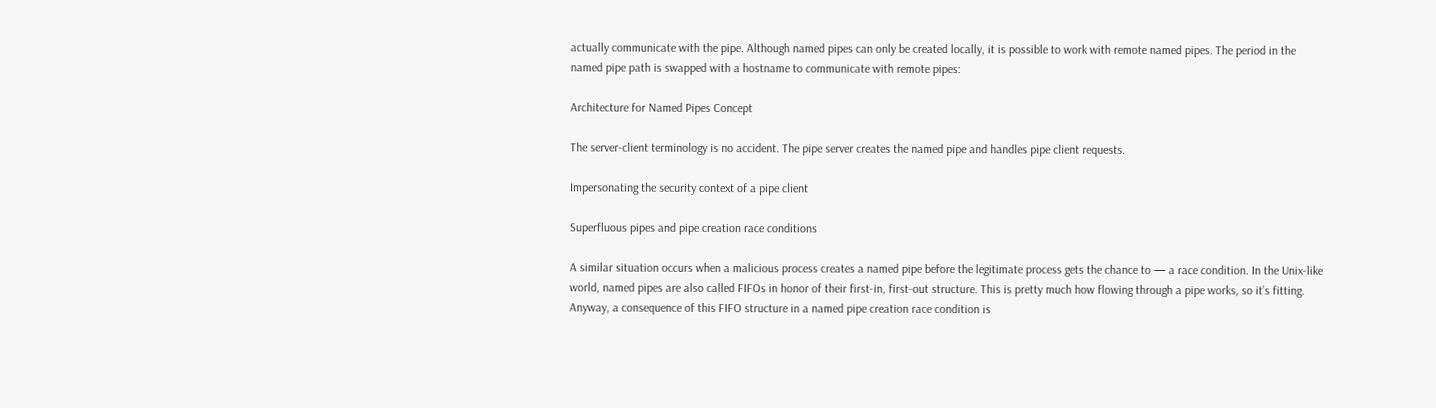actually communicate with the pipe. Although named pipes can only be created locally, it is possible to work with remote named pipes. The period in the named pipe path is swapped with a hostname to communicate with remote pipes:

Architecture for Named Pipes Concept

The server-client terminology is no accident. The pipe server creates the named pipe and handles pipe client requests.

Impersonating the security context of a pipe client

Superfluous pipes and pipe creation race conditions

A similar situation occurs when a malicious process creates a named pipe before the legitimate process gets the chance to — a race condition. In the Unix-like world, named pipes are also called FIFOs in honor of their first-in, first-out structure. This is pretty much how flowing through a pipe works, so it’s fitting. Anyway, a consequence of this FIFO structure in a named pipe creation race condition is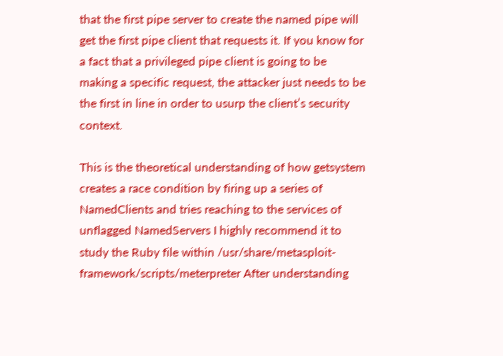that the first pipe server to create the named pipe will get the first pipe client that requests it. If you know for a fact that a privileged pipe client is going to be making a specific request, the attacker just needs to be the first in line in order to usurp the client’s security context.

This is the theoretical understanding of how getsystem creates a race condition by firing up a series of NamedClients and tries reaching to the services of unflagged NamedServers I highly recommend it to study the Ruby file within /usr/share/metasploit-framework/scripts/meterpreter After understanding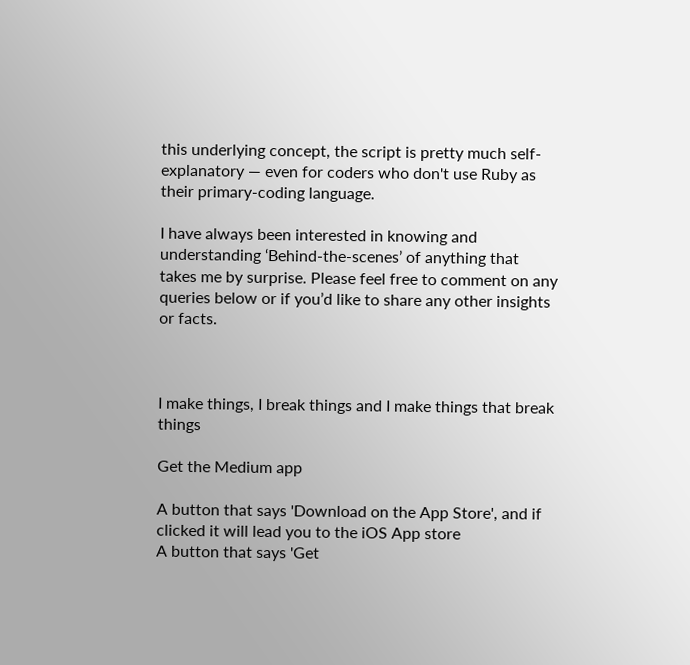this underlying concept, the script is pretty much self-explanatory — even for coders who don't use Ruby as their primary-coding language.

I have always been interested in knowing and understanding ‘Behind-the-scenes’ of anything that takes me by surprise. Please feel free to comment on any queries below or if you’d like to share any other insights or facts.



I make things, I break things and I make things that break things

Get the Medium app

A button that says 'Download on the App Store', and if clicked it will lead you to the iOS App store
A button that says 'Get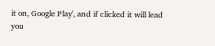it on, Google Play', and if clicked it will lead you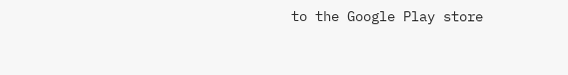to the Google Play store